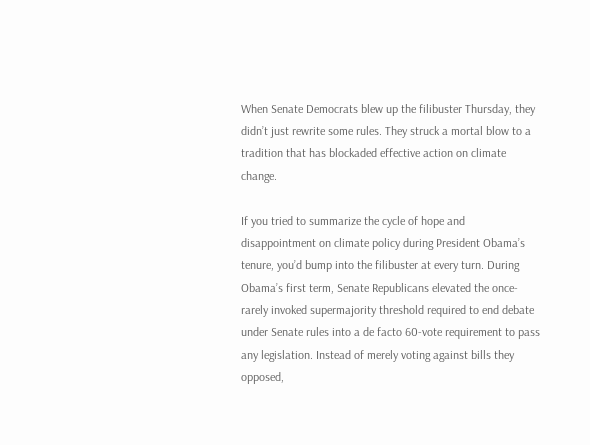When Senate Democrats blew up the filibuster Thursday, they didn’t just rewrite some rules. They struck a mortal blow to a tradition that has blockaded effective action on climate change.

If you tried to summarize the cycle of hope and disappointment on climate policy during President Obama’s tenure, you’d bump into the filibuster at every turn. During Obama’s first term, Senate Republicans elevated the once-rarely invoked supermajority threshold required to end debate under Senate rules into a de facto 60-vote requirement to pass any legislation. Instead of merely voting against bills they opposed,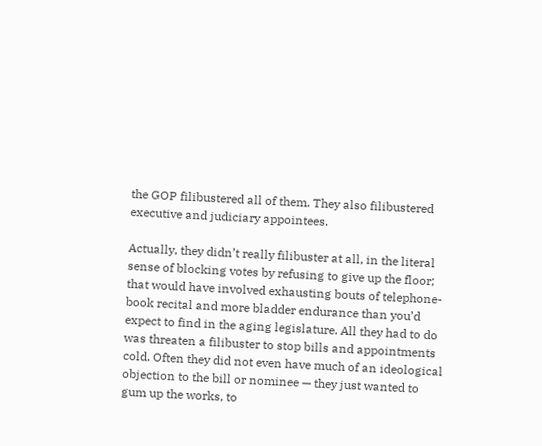the GOP filibustered all of them. They also filibustered executive and judiciary appointees.

Actually, they didn’t really filibuster at all, in the literal sense of blocking votes by refusing to give up the floor; that would have involved exhausting bouts of telephone-book recital and more bladder endurance than you’d expect to find in the aging legislature. All they had to do was threaten a filibuster to stop bills and appointments cold. Often they did not even have much of an ideological objection to the bill or nominee — they just wanted to gum up the works, to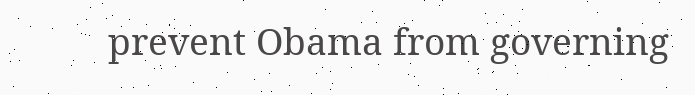prevent Obama from governing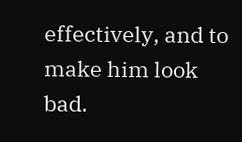effectively, and to make him look bad.